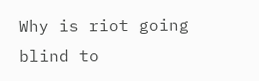Why is riot going blind to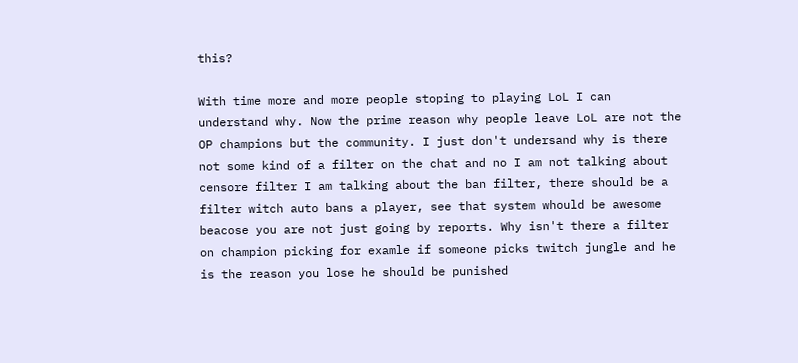this?

With time more and more people stoping to playing LoL I can understand why. Now the prime reason why people leave LoL are not the OP champions but the community. I just don't undersand why is there not some kind of a filter on the chat and no I am not talking about censore filter I am talking about the ban filter, there should be a filter witch auto bans a player, see that system whould be awesome beacose you are not just going by reports. Why isn't there a filter on champion picking for examle if someone picks twitch jungle and he is the reason you lose he should be punished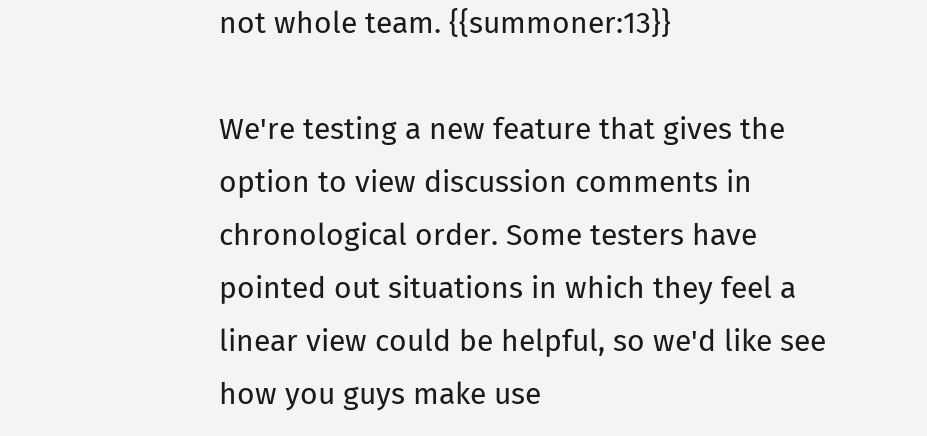not whole team. {{summoner:13}}

We're testing a new feature that gives the option to view discussion comments in chronological order. Some testers have pointed out situations in which they feel a linear view could be helpful, so we'd like see how you guys make use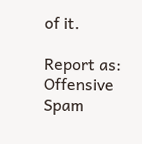of it.

Report as:
Offensive Spam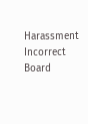Harassment Incorrect Board